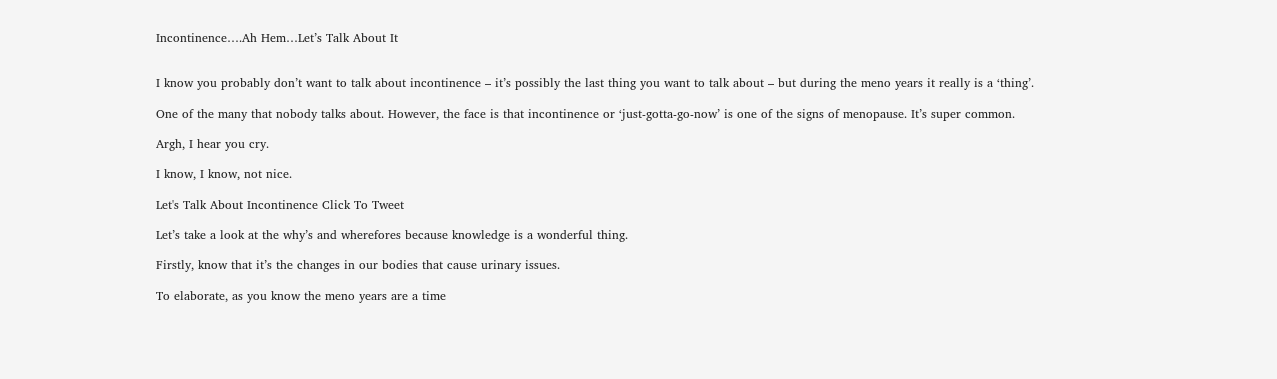Incontinence….Ah Hem…Let’s Talk About It


I know you probably don’t want to talk about incontinence – it’s possibly the last thing you want to talk about – but during the meno years it really is a ‘thing’.

One of the many that nobody talks about. However, the face is that incontinence or ‘just-gotta-go-now’ is one of the signs of menopause. It’s super common.

Argh, I hear you cry.

I know, I know, not nice.

Let's Talk About Incontinence Click To Tweet

Let’s take a look at the why’s and wherefores because knowledge is a wonderful thing.

Firstly, know that it’s the changes in our bodies that cause urinary issues.

To elaborate, as you know the meno years are a time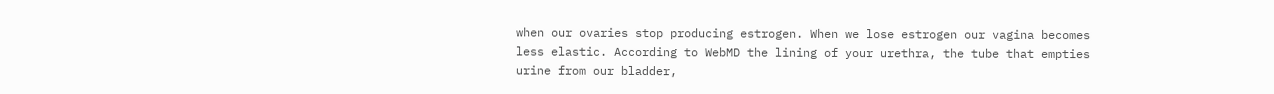when our ovaries stop producing estrogen. When we lose estrogen our vagina becomes less elastic. According to WebMD the lining of your urethra, the tube that empties urine from our bladder,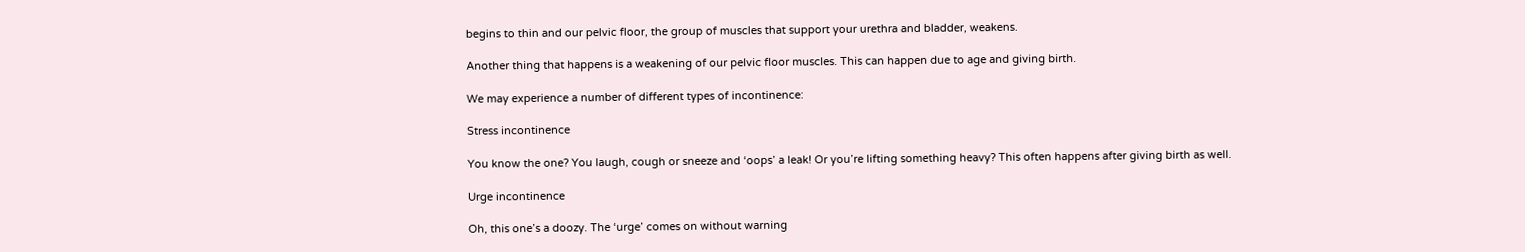begins to thin and our pelvic floor, the group of muscles that support your urethra and bladder, weakens.

Another thing that happens is a weakening of our pelvic floor muscles. This can happen due to age and giving birth.

We may experience a number of different types of incontinence:

Stress incontinence

You know the one? You laugh, cough or sneeze and ‘oops’ a leak! Or you’re lifting something heavy? This often happens after giving birth as well.

Urge incontinence

Oh, this one’s a doozy. The ‘urge’ comes on without warning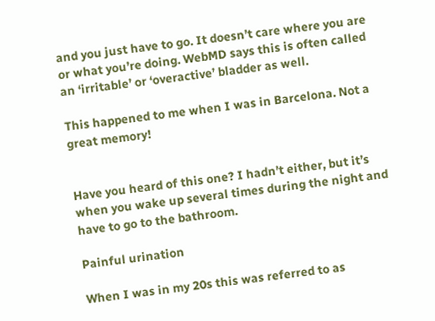and you just have to go. It doesn’t care where you are or what you’re doing. WebMD says this is often called an ‘irritable’ or ‘overactive’ bladder as well.

This happened to me when I was in Barcelona. Not a great memory!


Have you heard of this one? I hadn’t either, but it’s when you wake up several times during the night and have to go to the bathroom.

Painful urination

When I was in my 20s this was referred to as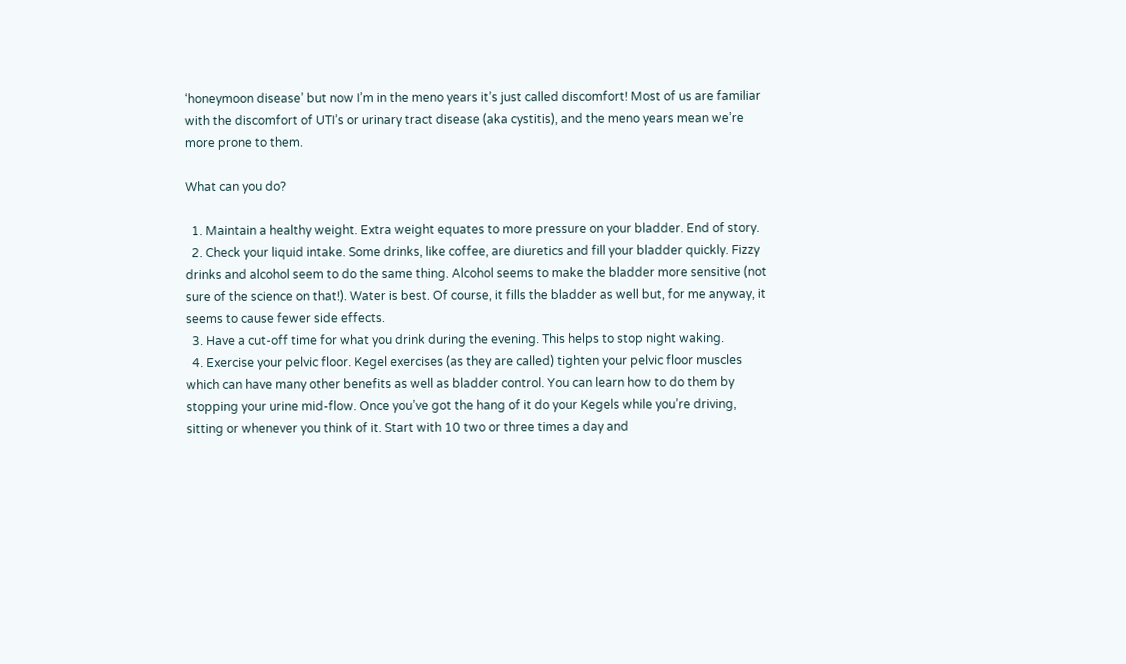‘honeymoon disease’ but now I’m in the meno years it’s just called discomfort! Most of us are familiar with the discomfort of UTI’s or urinary tract disease (aka cystitis), and the meno years mean we’re more prone to them.

What can you do?

  1. Maintain a healthy weight. Extra weight equates to more pressure on your bladder. End of story.
  2. Check your liquid intake. Some drinks, like coffee, are diuretics and fill your bladder quickly. Fizzy drinks and alcohol seem to do the same thing. Alcohol seems to make the bladder more sensitive (not sure of the science on that!). Water is best. Of course, it fills the bladder as well but, for me anyway, it seems to cause fewer side effects.
  3. Have a cut-off time for what you drink during the evening. This helps to stop night waking.
  4. Exercise your pelvic floor. Kegel exercises (as they are called) tighten your pelvic floor muscles which can have many other benefits as well as bladder control. You can learn how to do them by stopping your urine mid-flow. Once you’ve got the hang of it do your Kegels while you’re driving, sitting or whenever you think of it. Start with 10 two or three times a day and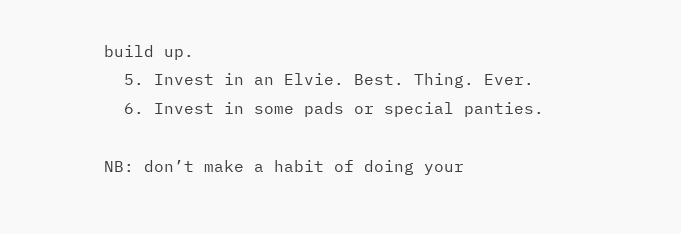build up.
  5. Invest in an Elvie. Best. Thing. Ever.
  6. Invest in some pads or special panties.

NB: don’t make a habit of doing your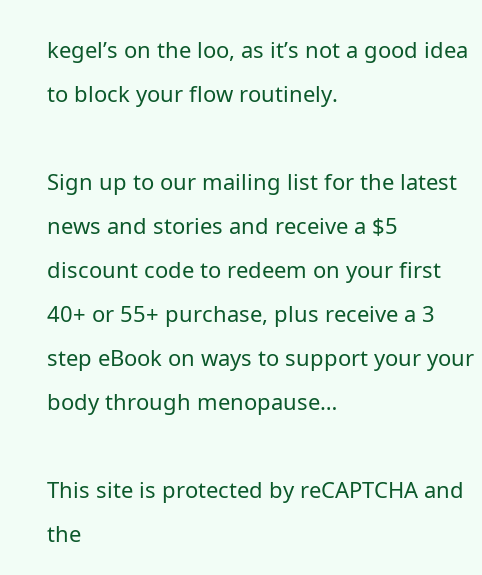kegel’s on the loo, as it’s not a good idea to block your flow routinely.

Sign up to our mailing list for the latest news and stories and receive a $5 discount code to redeem on your first 40+ or 55+ purchase, plus receive a 3 step eBook on ways to support your your body through menopause…

This site is protected by reCAPTCHA and the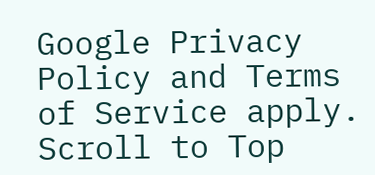Google Privacy Policy and Terms of Service apply.
Scroll to Top